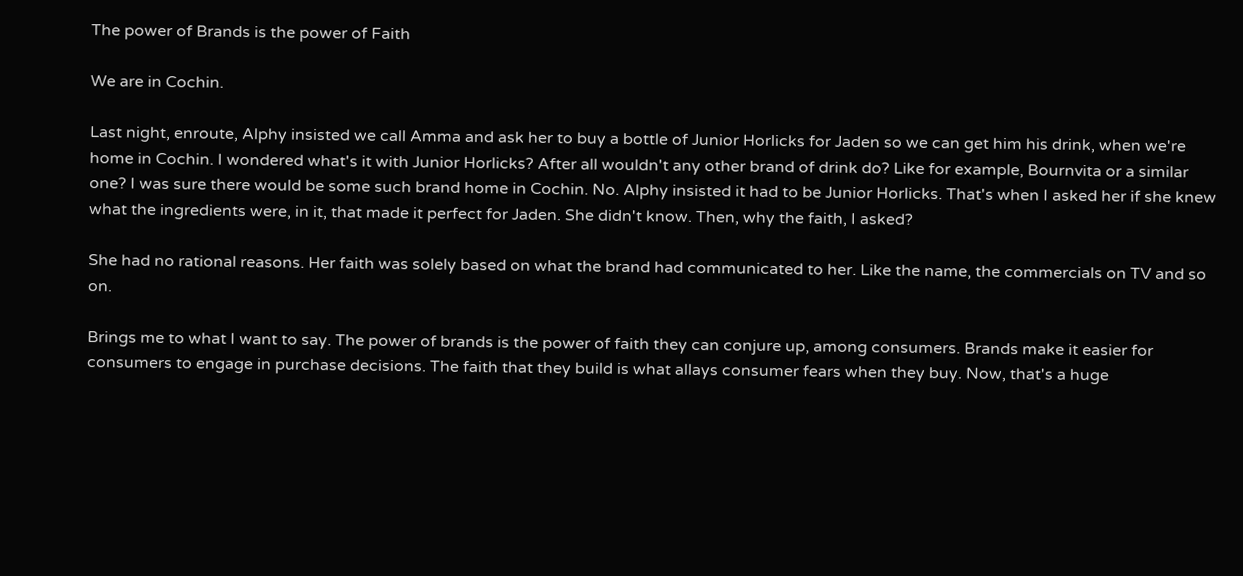The power of Brands is the power of Faith

We are in Cochin.

Last night, enroute, Alphy insisted we call Amma and ask her to buy a bottle of Junior Horlicks for Jaden so we can get him his drink, when we're home in Cochin. I wondered what's it with Junior Horlicks? After all wouldn't any other brand of drink do? Like for example, Bournvita or a similar one? I was sure there would be some such brand home in Cochin. No. Alphy insisted it had to be Junior Horlicks. That's when I asked her if she knew what the ingredients were, in it, that made it perfect for Jaden. She didn't know. Then, why the faith, I asked?

She had no rational reasons. Her faith was solely based on what the brand had communicated to her. Like the name, the commercials on TV and so on.

Brings me to what I want to say. The power of brands is the power of faith they can conjure up, among consumers. Brands make it easier for consumers to engage in purchase decisions. The faith that they build is what allays consumer fears when they buy. Now, that's a huge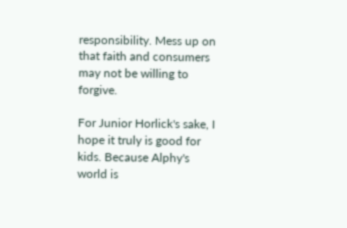responsibility. Mess up on that faith and consumers may not be willing to forgive.

For Junior Horlick's sake, I hope it truly is good for kids. Because Alphy's world is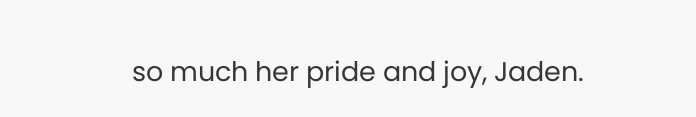so much her pride and joy, Jaden.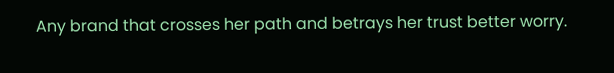Any brand that crosses her path and betrays her trust better worry.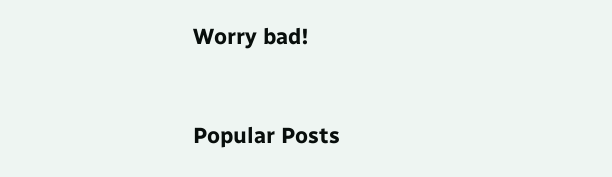Worry bad!


Popular Posts